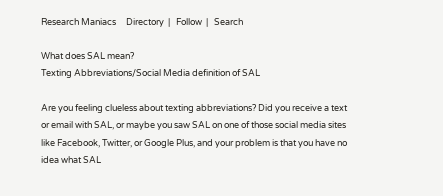Research Maniacs     Directory  |   Follow  |   Search

What does SAL mean?
Texting Abbreviations/Social Media definition of SAL

Are you feeling clueless about texting abbreviations? Did you receive a text or email with SAL, or maybe you saw SAL on one of those social media sites like Facebook, Twitter, or Google Plus, and your problem is that you have no idea what SAL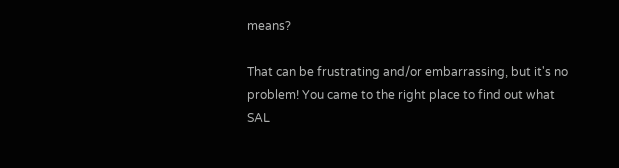means?

That can be frustrating and/or embarrassing, but it's no problem! You came to the right place to find out what SAL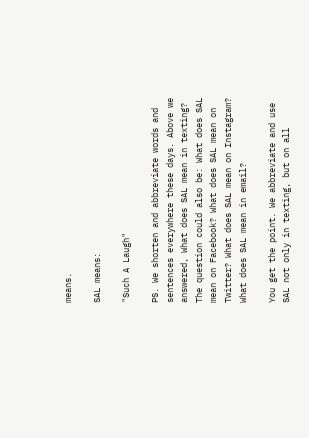means.

SAL means:

"Such A Laugh"

PS. We shorten and abbreviate words and sentences everywhere these days. Above we answered, What does SAL mean in texting? The question could also be: What does SAL mean on Facebook? What does SAL mean on Twitter? What does SAL mean on Instagram? What does SAL mean in email?

You get the point. We abbreviate and use SAL not only in texting, but on all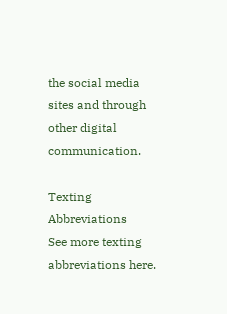the social media sites and through other digital communication.

Texting Abbreviations
See more texting abbreviations here.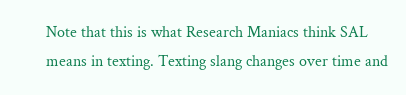Note that this is what Research Maniacs think SAL means in texting. Texting slang changes over time and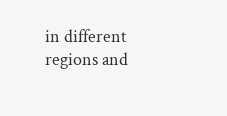in different regions and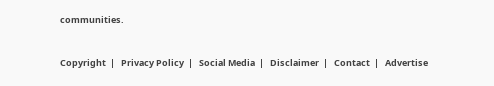communities.


Copyright  |   Privacy Policy  |   Social Media  |   Disclaimer  |   Contact  |   Advertise